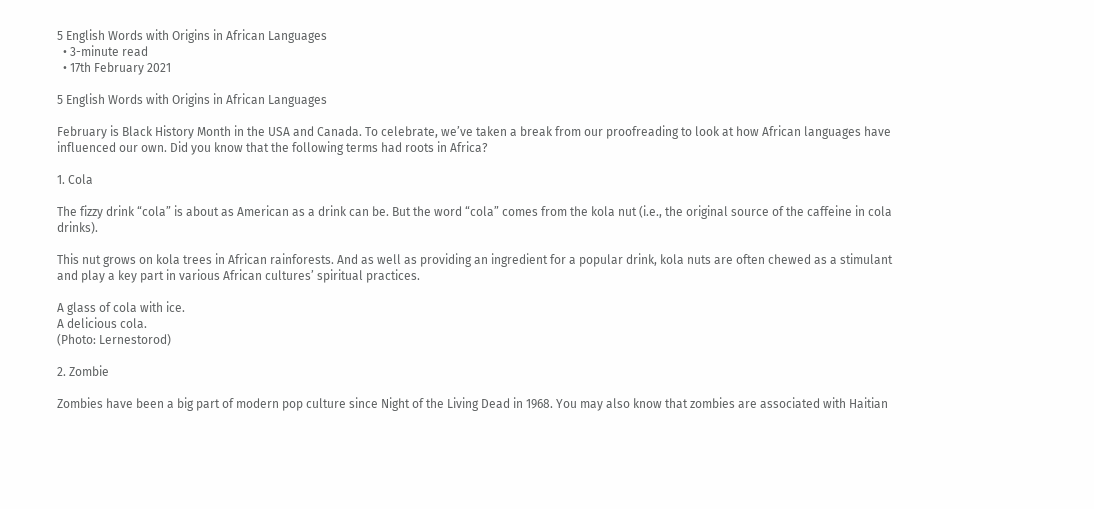5 English Words with Origins in African Languages
  • 3-minute read
  • 17th February 2021

5 English Words with Origins in African Languages

February is Black History Month in the USA and Canada. To celebrate, we’ve taken a break from our proofreading to look at how African languages have influenced our own. Did you know that the following terms had roots in Africa?

1. Cola

The fizzy drink “cola” is about as American as a drink can be. But the word “cola” comes from the kola nut (i.e., the original source of the caffeine in cola drinks).

This nut grows on kola trees in African rainforests. And as well as providing an ingredient for a popular drink, kola nuts are often chewed as a stimulant and play a key part in various African cultures’ spiritual practices.

A glass of cola with ice.
A delicious cola.
(Photo: Lernestorod)

2. Zombie

Zombies have been a big part of modern pop culture since Night of the Living Dead in 1968. You may also know that zombies are associated with Haitian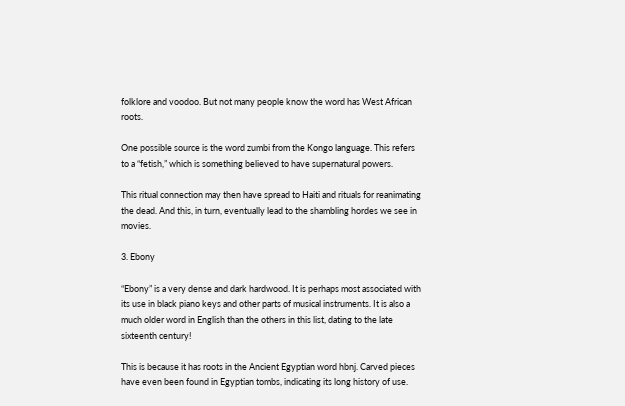folklore and voodoo. But not many people know the word has West African roots.

One possible source is the word zumbi from the Kongo language. This refers to a “fetish,” which is something believed to have supernatural powers.

This ritual connection may then have spread to Haiti and rituals for reanimating the dead. And this, in turn, eventually lead to the shambling hordes we see in movies.

3. Ebony

“Ebony” is a very dense and dark hardwood. It is perhaps most associated with its use in black piano keys and other parts of musical instruments. It is also a much older word in English than the others in this list, dating to the late sixteenth century!

This is because it has roots in the Ancient Egyptian word hbnj. Carved pieces have even been found in Egyptian tombs, indicating its long history of use.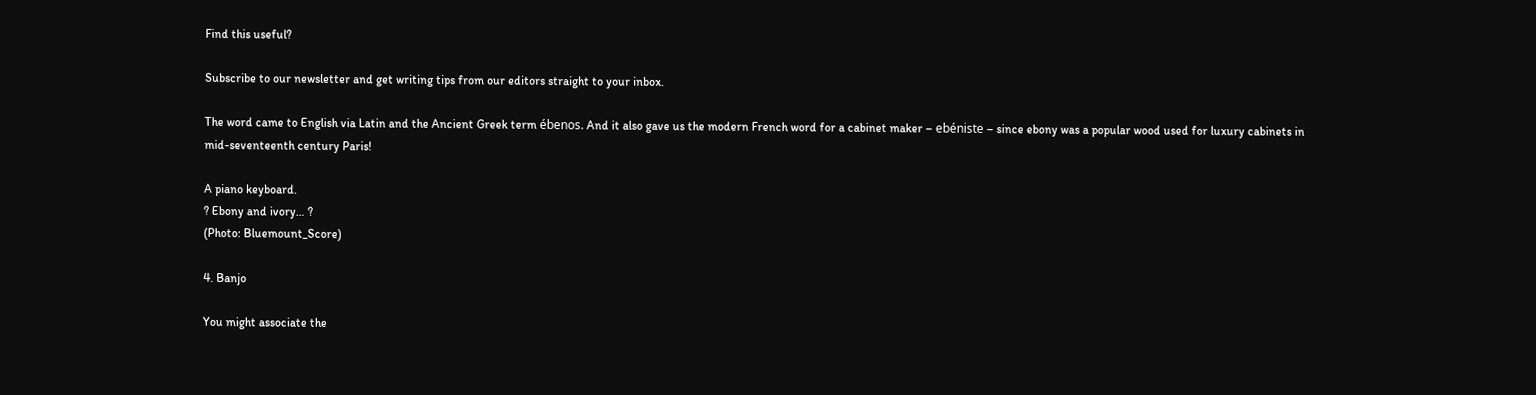Find this useful?

Subscribe to our newsletter and get writing tips from our editors straight to your inbox.

The word came to English via Latin and the Ancient Greek term ébenos. And it also gave us the modern French word for a cabinet maker – ebéniste – since ebony was a popular wood used for luxury cabinets in mid-seventeenth century Paris!

A piano keyboard.
? Ebony and ivory… ?
(Photo: Bluemount_Score)

4. Banjo

You might associate the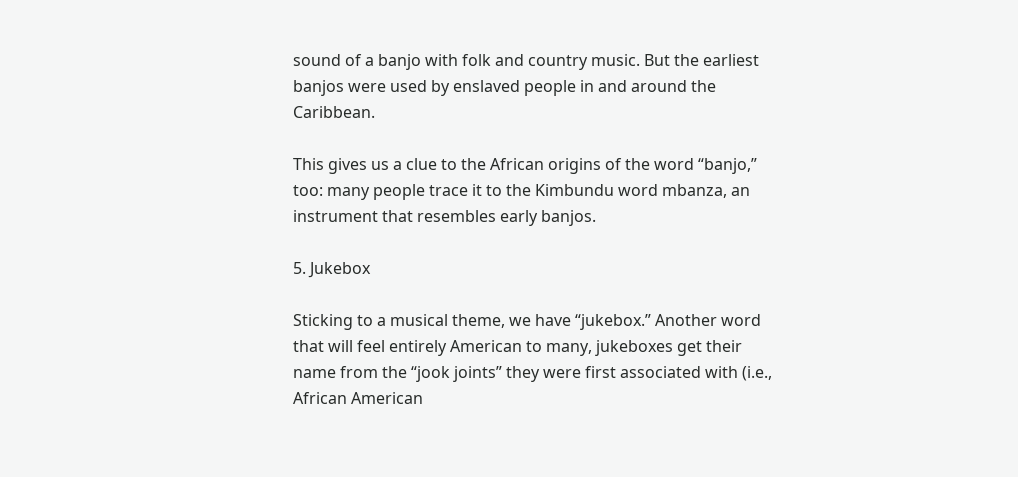sound of a banjo with folk and country music. But the earliest banjos were used by enslaved people in and around the Caribbean.

This gives us a clue to the African origins of the word “banjo,” too: many people trace it to the Kimbundu word mbanza, an instrument that resembles early banjos.

5. Jukebox

Sticking to a musical theme, we have “jukebox.” Another word that will feel entirely American to many, jukeboxes get their name from the “jook joints” they were first associated with (i.e., African American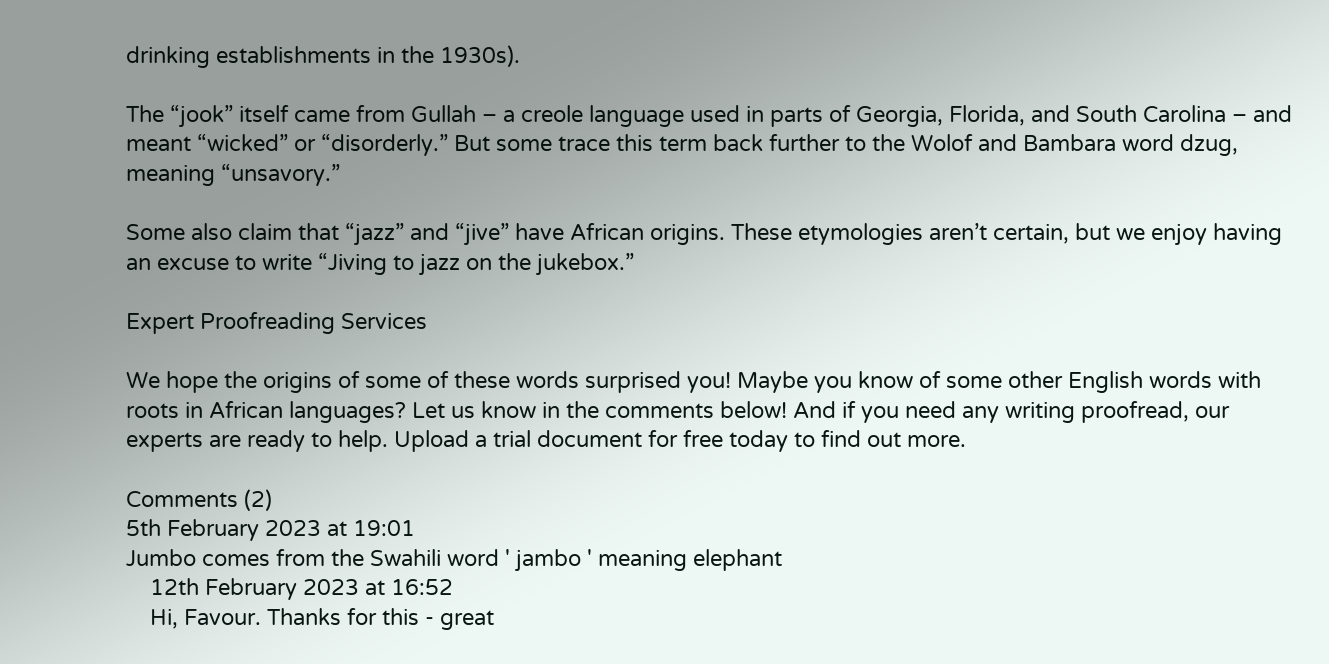drinking establishments in the 1930s).

The “jook” itself came from Gullah – a creole language used in parts of Georgia, Florida, and South Carolina – and meant “wicked” or “disorderly.” But some trace this term back further to the Wolof and Bambara word dzug, meaning “unsavory.”

Some also claim that “jazz” and “jive” have African origins. These etymologies aren’t certain, but we enjoy having an excuse to write “Jiving to jazz on the jukebox.”

Expert Proofreading Services

We hope the origins of some of these words surprised you! Maybe you know of some other English words with roots in African languages? Let us know in the comments below! And if you need any writing proofread, our experts are ready to help. Upload a trial document for free today to find out more.

Comments (2)
5th February 2023 at 19:01
Jumbo comes from the Swahili word ' jambo ' meaning elephant
    12th February 2023 at 16:52
    Hi, Favour. Thanks for this - great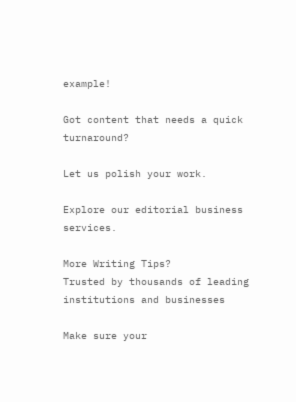example!

Got content that needs a quick turnaround?

Let us polish your work.

Explore our editorial business services.

More Writing Tips?
Trusted by thousands of leading
institutions and businesses

Make sure your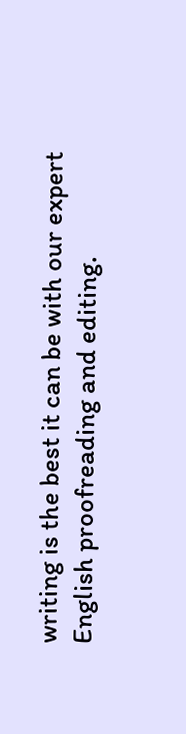writing is the best it can be with our expert English proofreading and editing.